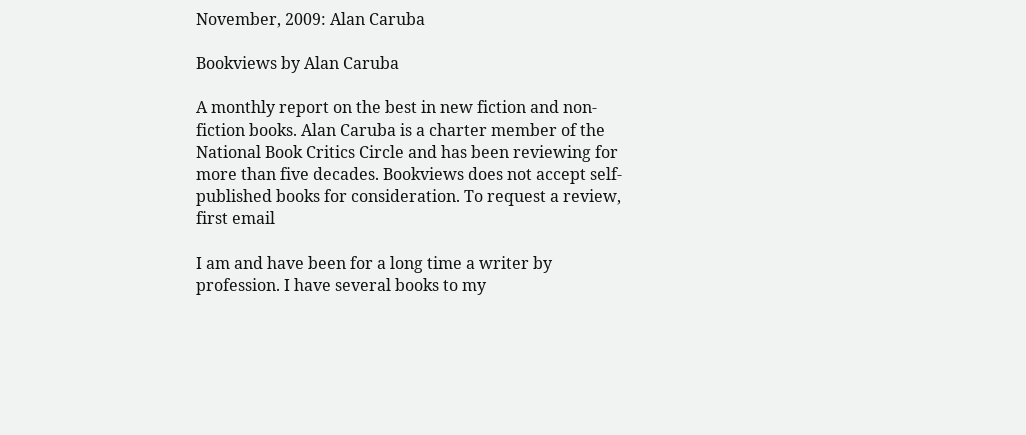November, 2009: Alan Caruba

Bookviews by Alan Caruba

A monthly report on the best in new fiction and non-fiction books. Alan Caruba is a charter member of the National Book Critics Circle and has been reviewing for more than five decades. Bookviews does not accept self-published books for consideration. To request a review, first email

I am and have been for a long time a writer by profession. I have several books to my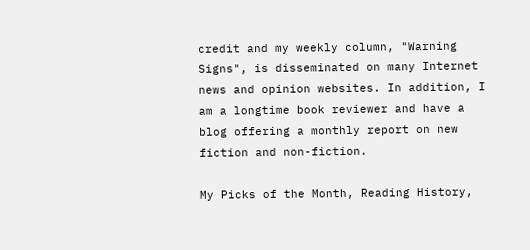credit and my weekly column, "Warning Signs", is disseminated on many Internet news and opinion websites. In addition, I am a longtime book reviewer and have a blog offering a monthly report on new fiction and non-fiction.

My Picks of the Month, Reading History,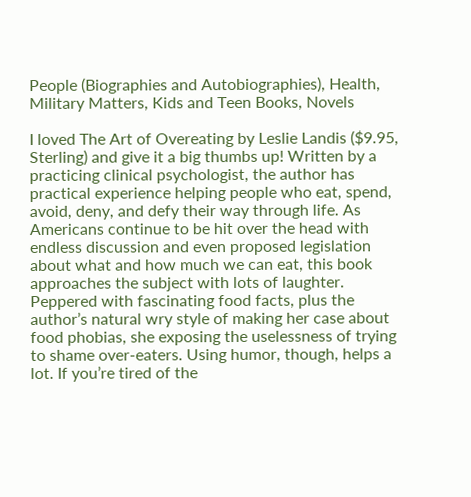People (Biographies and Autobiographies), Health, Military Matters, Kids and Teen Books, Novels

I loved The Art of Overeating by Leslie Landis ($9.95, Sterling) and give it a big thumbs up! Written by a practicing clinical psychologist, the author has practical experience helping people who eat, spend, avoid, deny, and defy their way through life. As Americans continue to be hit over the head with endless discussion and even proposed legislation about what and how much we can eat, this book approaches the subject with lots of laughter. Peppered with fascinating food facts, plus the author’s natural wry style of making her case about food phobias, she exposing the uselessness of trying to shame over-eaters. Using humor, though, helps a lot. If you’re tired of the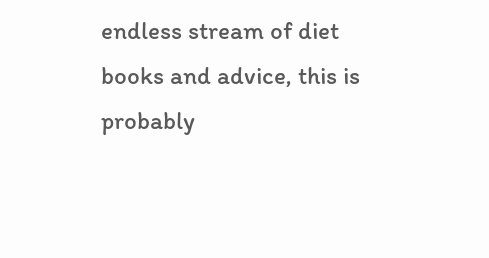endless stream of diet books and advice, this is probably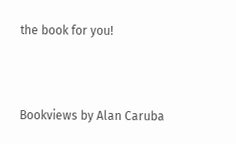the book for you!




Bookviews by Alan Caruba